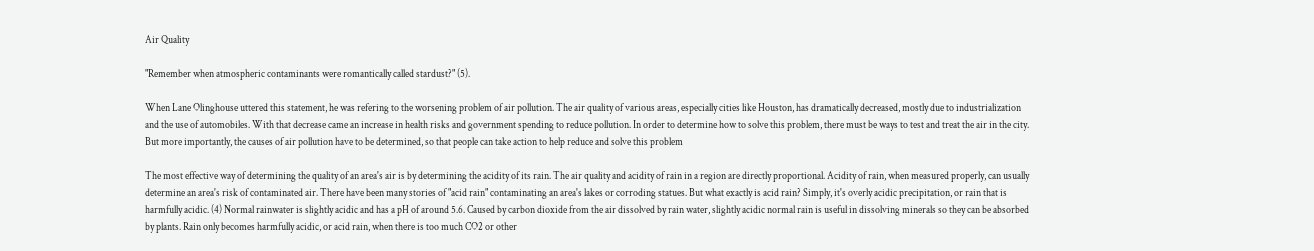Air Quality

"Remember when atmospheric contaminants were romantically called stardust?" (5).

When Lane Olinghouse uttered this statement, he was refering to the worsening problem of air pollution. The air quality of various areas, especially cities like Houston, has dramatically decreased, mostly due to industrialization and the use of automobiles. With that decrease came an increase in health risks and government spending to reduce pollution. In order to determine how to solve this problem, there must be ways to test and treat the air in the city. But more importantly, the causes of air pollution have to be determined, so that people can take action to help reduce and solve this problem

The most effective way of determining the quality of an area's air is by determining the acidity of its rain. The air quality and acidity of rain in a region are directly proportional. Acidity of rain, when measured properly, can usually determine an area's risk of contaminated air. There have been many stories of "acid rain" contaminating an area's lakes or corroding statues. But what exactly is acid rain? Simply, it's overly acidic precipitation, or rain that is harmfully acidic. (4) Normal rainwater is slightly acidic and has a pH of around 5.6. Caused by carbon dioxide from the air dissolved by rain water, slightly acidic normal rain is useful in dissolving minerals so they can be absorbed by plants. Rain only becomes harmfully acidic, or acid rain, when there is too much CO2 or other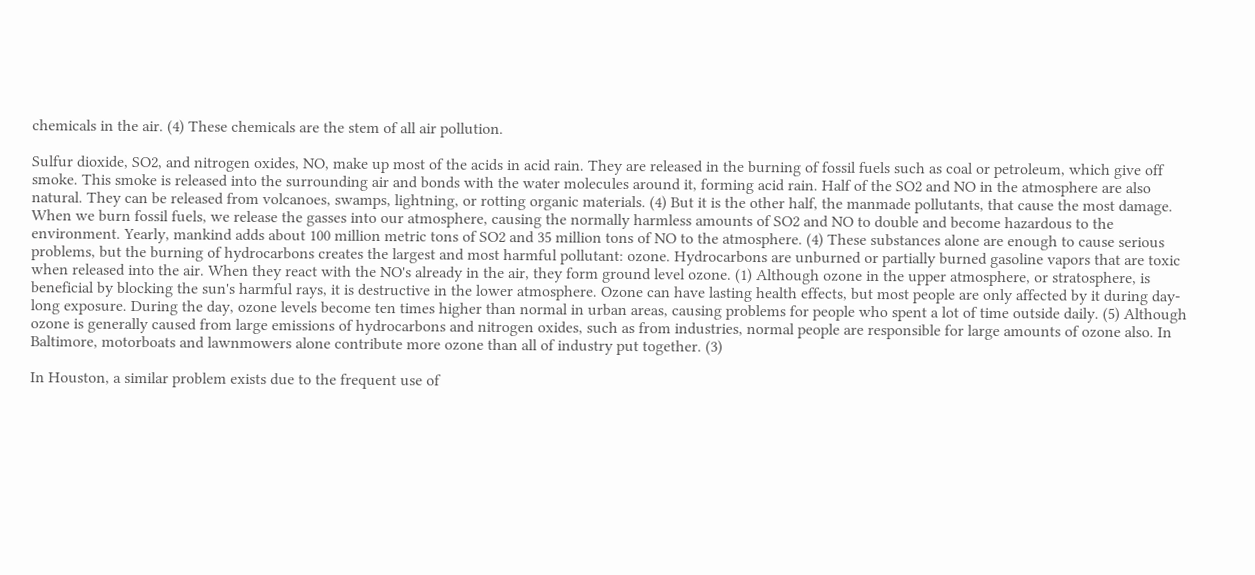chemicals in the air. (4) These chemicals are the stem of all air pollution.

Sulfur dioxide, SO2, and nitrogen oxides, NO, make up most of the acids in acid rain. They are released in the burning of fossil fuels such as coal or petroleum, which give off smoke. This smoke is released into the surrounding air and bonds with the water molecules around it, forming acid rain. Half of the SO2 and NO in the atmosphere are also natural. They can be released from volcanoes, swamps, lightning, or rotting organic materials. (4) But it is the other half, the manmade pollutants, that cause the most damage. When we burn fossil fuels, we release the gasses into our atmosphere, causing the normally harmless amounts of SO2 and NO to double and become hazardous to the environment. Yearly, mankind adds about 100 million metric tons of SO2 and 35 million tons of NO to the atmosphere. (4) These substances alone are enough to cause serious problems, but the burning of hydrocarbons creates the largest and most harmful pollutant: ozone. Hydrocarbons are unburned or partially burned gasoline vapors that are toxic when released into the air. When they react with the NO's already in the air, they form ground level ozone. (1) Although ozone in the upper atmosphere, or stratosphere, is beneficial by blocking the sun's harmful rays, it is destructive in the lower atmosphere. Ozone can have lasting health effects, but most people are only affected by it during day-long exposure. During the day, ozone levels become ten times higher than normal in urban areas, causing problems for people who spent a lot of time outside daily. (5) Although ozone is generally caused from large emissions of hydrocarbons and nitrogen oxides, such as from industries, normal people are responsible for large amounts of ozone also. In Baltimore, motorboats and lawnmowers alone contribute more ozone than all of industry put together. (3)

In Houston, a similar problem exists due to the frequent use of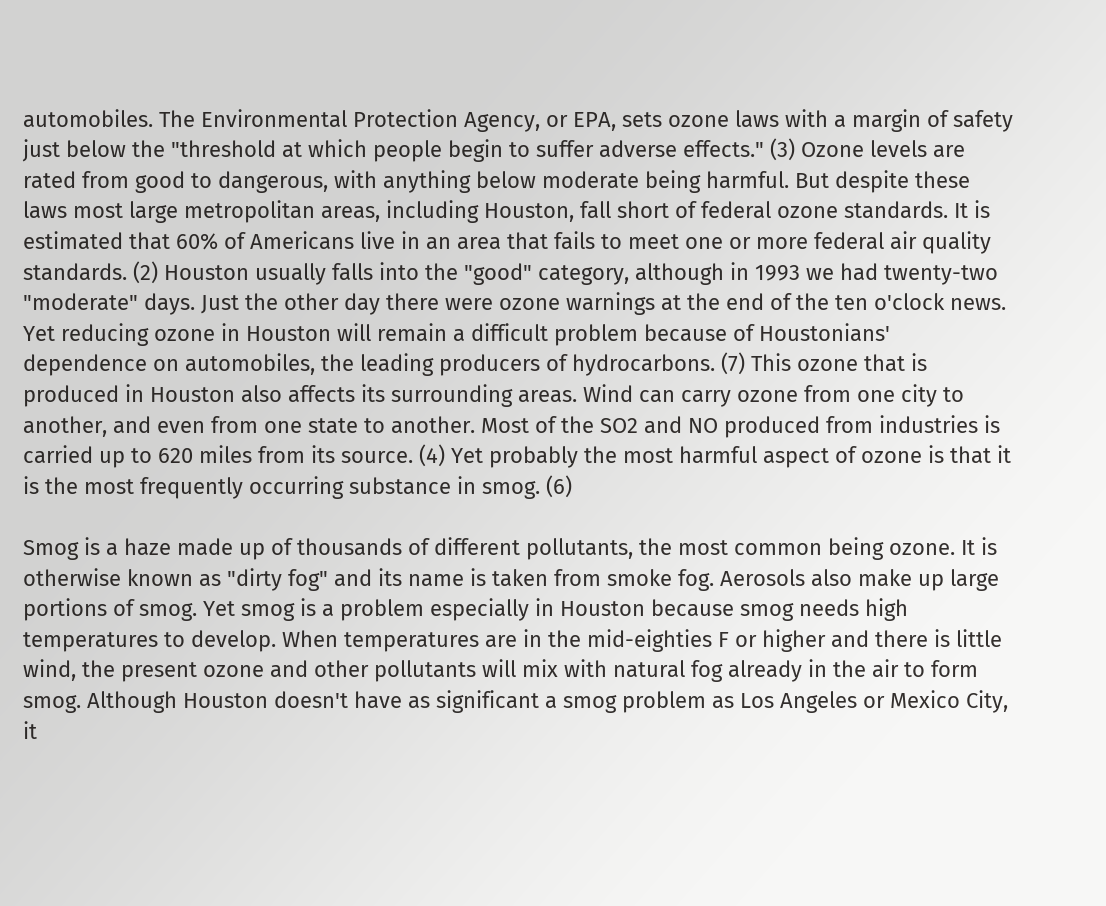automobiles. The Environmental Protection Agency, or EPA, sets ozone laws with a margin of safety just below the "threshold at which people begin to suffer adverse effects." (3) Ozone levels are rated from good to dangerous, with anything below moderate being harmful. But despite these laws most large metropolitan areas, including Houston, fall short of federal ozone standards. It is estimated that 60% of Americans live in an area that fails to meet one or more federal air quality standards. (2) Houston usually falls into the "good" category, although in 1993 we had twenty-two "moderate" days. Just the other day there were ozone warnings at the end of the ten o'clock news. Yet reducing ozone in Houston will remain a difficult problem because of Houstonians' dependence on automobiles, the leading producers of hydrocarbons. (7) This ozone that is produced in Houston also affects its surrounding areas. Wind can carry ozone from one city to another, and even from one state to another. Most of the SO2 and NO produced from industries is carried up to 620 miles from its source. (4) Yet probably the most harmful aspect of ozone is that it is the most frequently occurring substance in smog. (6)

Smog is a haze made up of thousands of different pollutants, the most common being ozone. It is otherwise known as "dirty fog" and its name is taken from smoke fog. Aerosols also make up large portions of smog. Yet smog is a problem especially in Houston because smog needs high temperatures to develop. When temperatures are in the mid-eighties F or higher and there is little wind, the present ozone and other pollutants will mix with natural fog already in the air to form smog. Although Houston doesn't have as significant a smog problem as Los Angeles or Mexico City, it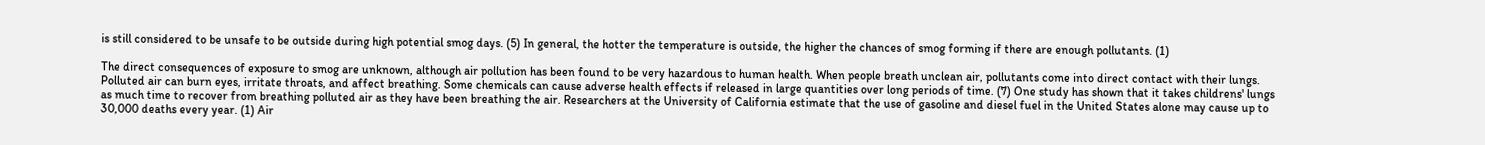is still considered to be unsafe to be outside during high potential smog days. (5) In general, the hotter the temperature is outside, the higher the chances of smog forming if there are enough pollutants. (1)

The direct consequences of exposure to smog are unknown, although air pollution has been found to be very hazardous to human health. When people breath unclean air, pollutants come into direct contact with their lungs. Polluted air can burn eyes, irritate throats, and affect breathing. Some chemicals can cause adverse health effects if released in large quantities over long periods of time. (7) One study has shown that it takes childrens' lungs as much time to recover from breathing polluted air as they have been breathing the air. Researchers at the University of California estimate that the use of gasoline and diesel fuel in the United States alone may cause up to 30,000 deaths every year. (1) Air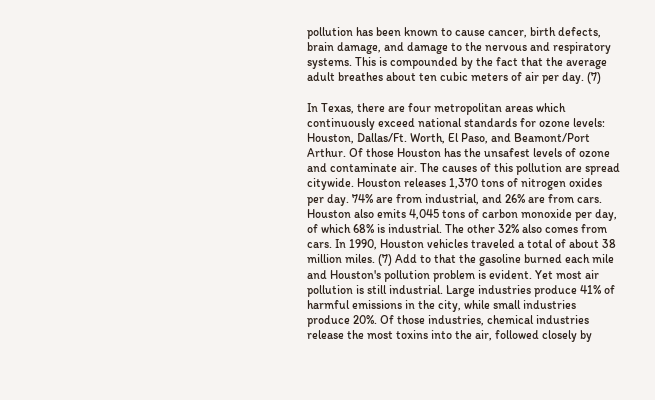pollution has been known to cause cancer, birth defects, brain damage, and damage to the nervous and respiratory systems. This is compounded by the fact that the average adult breathes about ten cubic meters of air per day. (7)

In Texas, there are four metropolitan areas which continuously exceed national standards for ozone levels: Houston, Dallas/Ft. Worth, El Paso, and Beamont/Port Arthur. Of those Houston has the unsafest levels of ozone and contaminate air. The causes of this pollution are spread citywide. Houston releases 1,370 tons of nitrogen oxides per day. 74% are from industrial, and 26% are from cars. Houston also emits 4,045 tons of carbon monoxide per day, of which 68% is industrial. The other 32% also comes from cars. In 1990, Houston vehicles traveled a total of about 38 million miles. (7) Add to that the gasoline burned each mile and Houston's pollution problem is evident. Yet most air pollution is still industrial. Large industries produce 41% of harmful emissions in the city, while small industries produce 20%. Of those industries, chemical industries release the most toxins into the air, followed closely by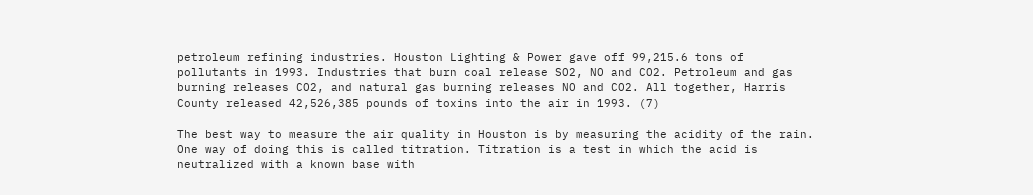petroleum refining industries. Houston Lighting & Power gave off 99,215.6 tons of pollutants in 1993. Industries that burn coal release SO2, NO and CO2. Petroleum and gas burning releases CO2, and natural gas burning releases NO and CO2. All together, Harris County released 42,526,385 pounds of toxins into the air in 1993. (7)

The best way to measure the air quality in Houston is by measuring the acidity of the rain. One way of doing this is called titration. Titration is a test in which the acid is neutralized with a known base with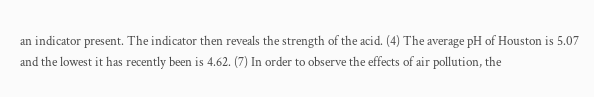an indicator present. The indicator then reveals the strength of the acid. (4) The average pH of Houston is 5.07 and the lowest it has recently been is 4.62. (7) In order to observe the effects of air pollution, the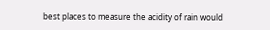best places to measure the acidity of rain would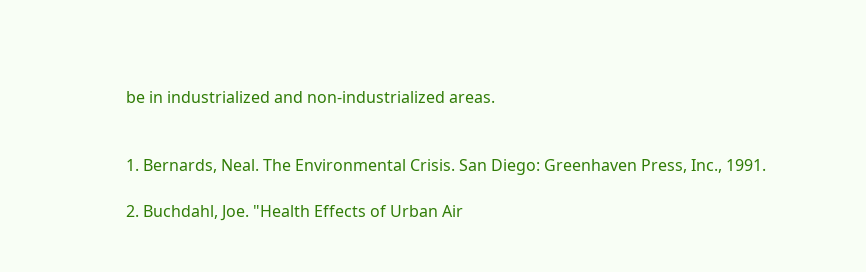be in industrialized and non-industrialized areas.


1. Bernards, Neal. The Environmental Crisis. San Diego: Greenhaven Press, Inc., 1991.

2. Buchdahl, Joe. "Health Effects of Urban Air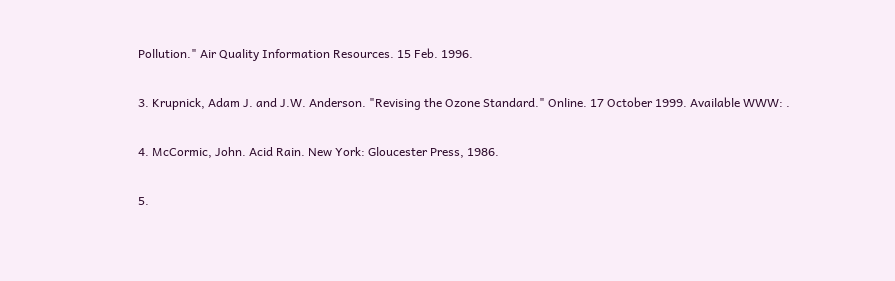Pollution." Air Quality Information Resources. 15 Feb. 1996.

3. Krupnick, Adam J. and J.W. Anderson. "Revising the Ozone Standard." Online. 17 October 1999. Available WWW: .

4. McCormic, John. Acid Rain. New York: Gloucester Press, 1986.

5.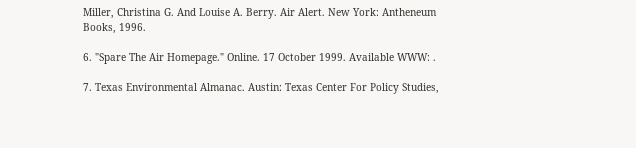Miller, Christina G. And Louise A. Berry. Air Alert. New York: Antheneum Books, 1996.

6. "Spare The Air Homepage." Online. 17 October 1999. Available WWW: .

7. Texas Environmental Almanac. Austin: Texas Center For Policy Studies,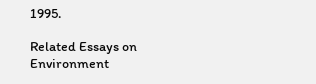1995.

Related Essays on Environment